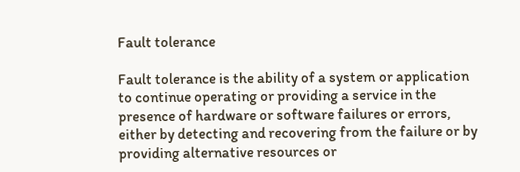Fault tolerance

Fault tolerance is the ability of a system or application to continue operating or providing a service in the presence of hardware or software failures or errors, either by detecting and recovering from the failure or by providing alternative resources or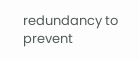redundancy to prevent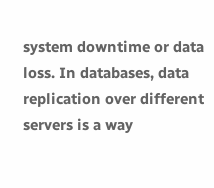system downtime or data loss. In databases, data replication over different servers is a way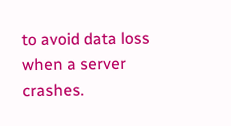to avoid data loss when a server crashes.